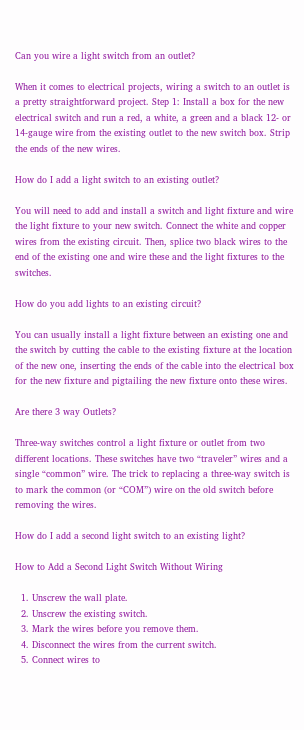Can you wire a light switch from an outlet?

When it comes to electrical projects, wiring a switch to an outlet is a pretty straightforward project. Step 1: Install a box for the new electrical switch and run a red, a white, a green and a black 12- or 14-gauge wire from the existing outlet to the new switch box. Strip the ends of the new wires.

How do I add a light switch to an existing outlet?

You will need to add and install a switch and light fixture and wire the light fixture to your new switch. Connect the white and copper wires from the existing circuit. Then, splice two black wires to the end of the existing one and wire these and the light fixtures to the switches.

How do you add lights to an existing circuit?

You can usually install a light fixture between an existing one and the switch by cutting the cable to the existing fixture at the location of the new one, inserting the ends of the cable into the electrical box for the new fixture and pigtailing the new fixture onto these wires.

Are there 3 way Outlets?

Three-way switches control a light fixture or outlet from two different locations. These switches have two “traveler” wires and a single “common” wire. The trick to replacing a three-way switch is to mark the common (or “COM”) wire on the old switch before removing the wires.

How do I add a second light switch to an existing light?

How to Add a Second Light Switch Without Wiring

  1. Unscrew the wall plate.
  2. Unscrew the existing switch.
  3. Mark the wires before you remove them.
  4. Disconnect the wires from the current switch.
  5. Connect wires to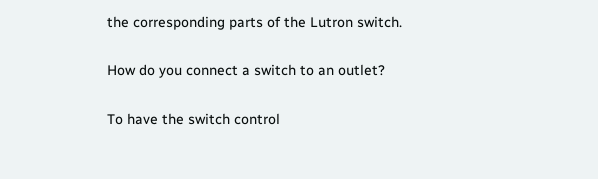the corresponding parts of the Lutron switch.

How do you connect a switch to an outlet?

To have the switch control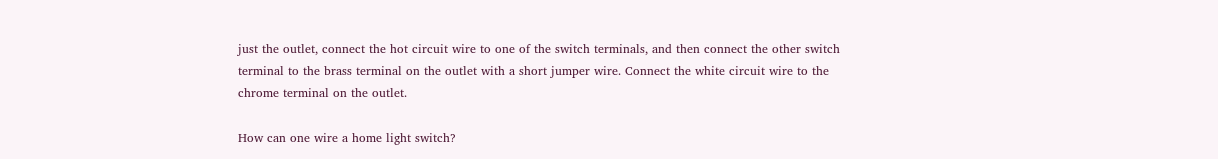just the outlet, connect the hot circuit wire to one of the switch terminals, and then connect the other switch terminal to the brass terminal on the outlet with a short jumper wire. Connect the white circuit wire to the chrome terminal on the outlet.

How can one wire a home light switch?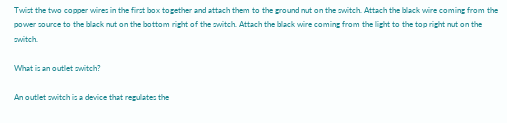Twist the two copper wires in the first box together and attach them to the ground nut on the switch. Attach the black wire coming from the power source to the black nut on the bottom right of the switch. Attach the black wire coming from the light to the top right nut on the switch.

What is an outlet switch?

An outlet switch is a device that regulates the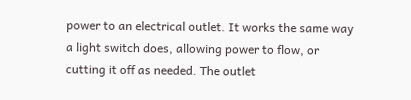power to an electrical outlet. It works the same way a light switch does, allowing power to flow, or cutting it off as needed. The outlet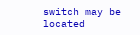switch may be located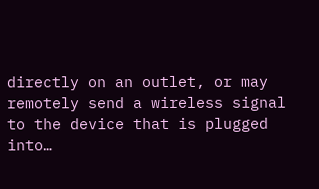directly on an outlet, or may remotely send a wireless signal to the device that is plugged into…